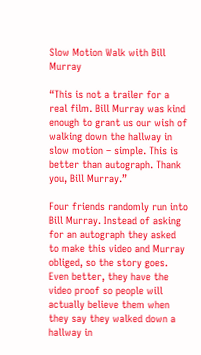Slow Motion Walk with Bill Murray

“This is not a trailer for a real film. Bill Murray was kind enough to grant us our wish of walking down the hallway in slow motion – simple. This is better than autograph. Thank you, Bill Murray.”

Four friends randomly run into Bill Murray. Instead of asking for an autograph they asked to make this video and Murray obliged, so the story goes. Even better, they have the video proof so people will actually believe them when they say they walked down a hallway in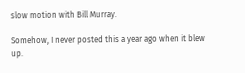slow motion with Bill Murray.

Somehow, I never posted this a year ago when it blew up.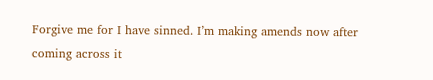Forgive me for I have sinned. I’m making amends now after coming across it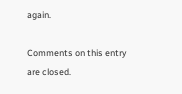again.

Comments on this entry are closed.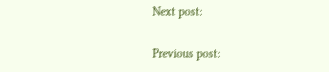Next post:

Previous post: